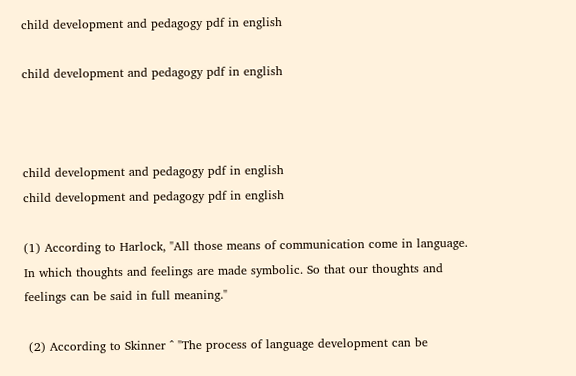child development and pedagogy pdf in english

child development and pedagogy pdf in english



child development and pedagogy pdf in english
child development and pedagogy pdf in english

(1) According to Harlock, "All those means of communication come in language. In which thoughts and feelings are made symbolic. So that our thoughts and feelings can be said in full meaning."

 (2) According to Skinner ^ "The process of language development can be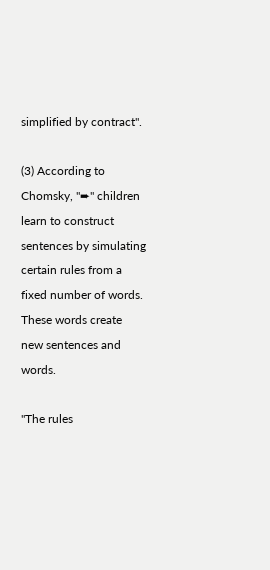simplified by contract".

(3) According to Chomsky, "➨" children learn to construct sentences by simulating certain rules from a fixed number of words. These words create new sentences and words.

"The rules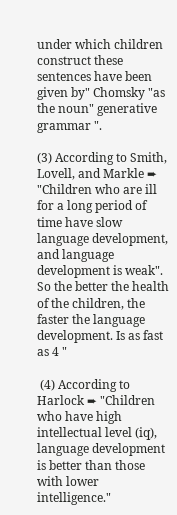under which children construct these sentences have been given by" Chomsky "as the noun" generative grammar ".

(3) According to Smith, Lovell, and Markle ➨ "Children who are ill for a long period of time have slow language development, and language development is weak". So the better the health of the children, the faster the language development. Is as fast as 4 "

 (4) According to Harlock ➨ "Children who have high intellectual level (iq), language development is better than those with lower intelligence."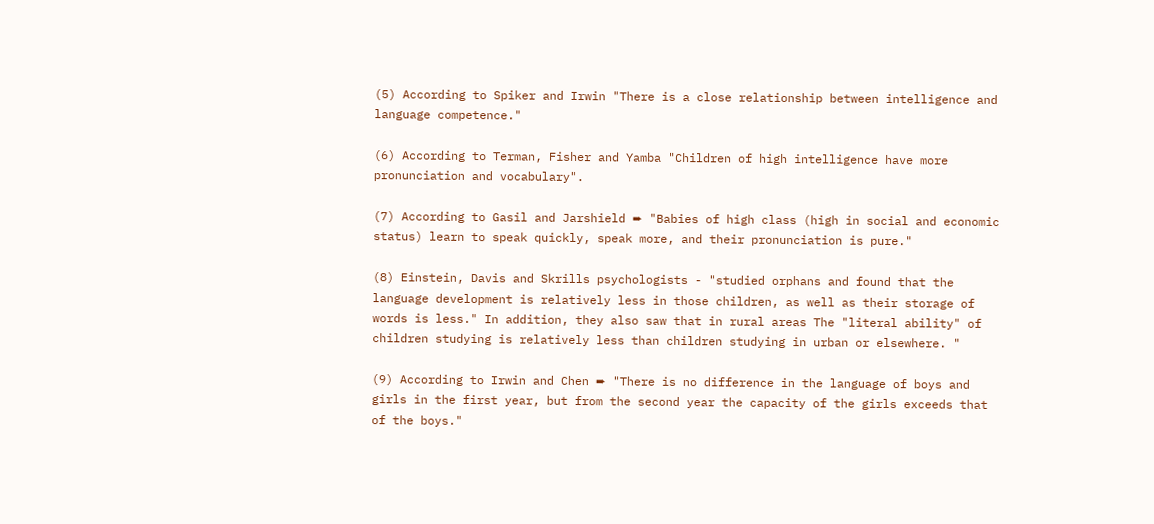(5) According to Spiker and Irwin "There is a close relationship between intelligence and language competence."

(6) According to Terman, Fisher and Yamba "Children of high intelligence have more pronunciation and vocabulary".

(7) According to Gasil and Jarshield ➨ "Babies of high class (high in social and economic status) learn to speak quickly, speak more, and their pronunciation is pure."

(8) Einstein, Davis and Skrills psychologists - "studied orphans and found that the language development is relatively less in those children, as well as their storage of words is less." In addition, they also saw that in rural areas The "literal ability" of children studying is relatively less than children studying in urban or elsewhere. "

(9) According to Irwin and Chen ➨ "There is no difference in the language of boys and girls in the first year, but from the second year the capacity of the girls exceeds that of the boys."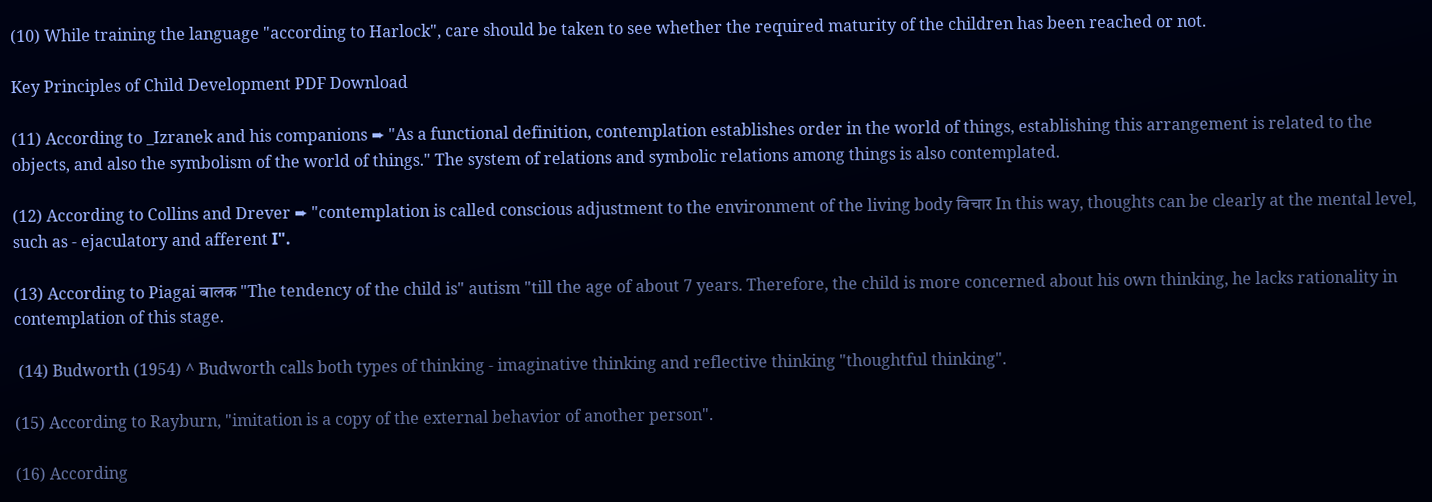(10) While training the language "according to Harlock", care should be taken to see whether the required maturity of the children has been reached or not.

Key Principles of Child Development PDF Download

(11) According to _Izranek and his companions ➨ "As a functional definition, contemplation establishes order in the world of things, establishing this arrangement is related to the objects, and also the symbolism of the world of things." The system of relations and symbolic relations among things is also contemplated.

(12) According to Collins and Drever ➨ "contemplation is called conscious adjustment to the environment of the living body विचार In this way, thoughts can be clearly at the mental level, such as - ejaculatory and afferent Ι".

(13) According to Piagai बालक "The tendency of the child is" autism "till the age of about 7 years. Therefore, the child is more concerned about his own thinking, he lacks rationality in contemplation of this stage.

 (14) Budworth (1954) ^ Budworth calls both types of thinking - imaginative thinking and reflective thinking "thoughtful thinking".

(15) According to Rayburn, "imitation is a copy of the external behavior of another person".

(16) According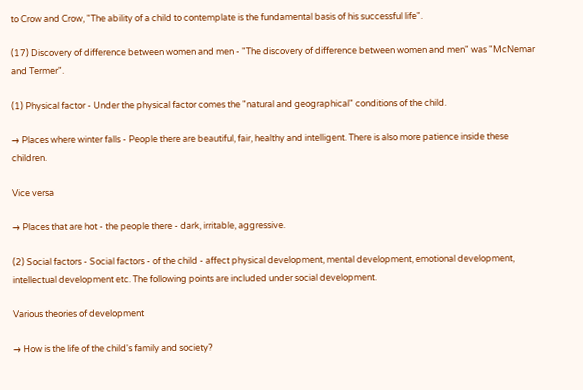to Crow and Crow, "The ability of a child to contemplate is the fundamental basis of his successful life".

(17) Discovery of difference between women and men - "The discovery of difference between women and men" was "McNemar and Termer".

(1) Physical factor - Under the physical factor comes the "natural and geographical" conditions of the child.

→ Places where winter falls - People there are beautiful, fair, healthy and intelligent. There is also more patience inside these children.

Vice versa

→ Places that are hot - the people there - dark, irritable, aggressive.

(2) Social factors - Social factors - of the child - affect physical development, mental development, emotional development, intellectual development etc. The following points are included under social development.

Various theories of development

→ How is the life of the child's family and society?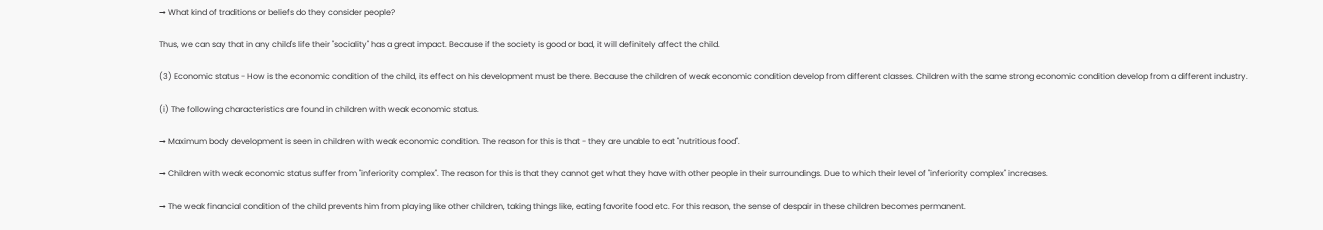→ What kind of traditions or beliefs do they consider people?

Thus, we can say that in any child's life their "sociality" has a great impact. Because if the society is good or bad, it will definitely affect the child.

(3) Economic status - How is the economic condition of the child, its effect on his development must be there. Because the children of weak economic condition develop from different classes. Children with the same strong economic condition develop from a different industry.

(i) The following characteristics are found in children with weak economic status.

→ Maximum body development is seen in children with weak economic condition. The reason for this is that - they are unable to eat "nutritious food".

→ Children with weak economic status suffer from "inferiority complex". The reason for this is that they cannot get what they have with other people in their surroundings. Due to which their level of "inferiority complex" increases.

→ The weak financial condition of the child prevents him from playing like other children, taking things like, eating favorite food etc. For this reason, the sense of despair in these children becomes permanent.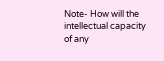Note- How will the intellectual capacity of any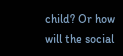child? Or how will the social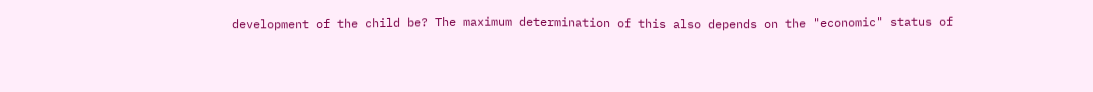development of the child be? The maximum determination of this also depends on the "economic" status of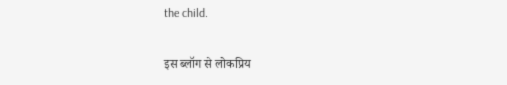the child.

इस ब्लॉग से लोकप्रिय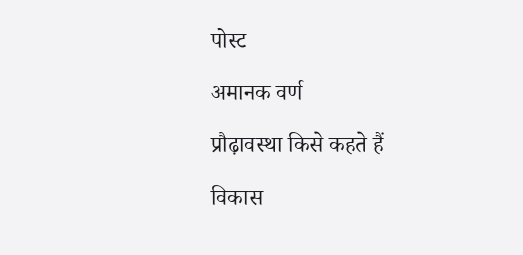पोस्ट

अमानक वर्ण

प्रौढ़ावस्था किसे कहते हैं

विकास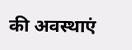की अवस्थाएं